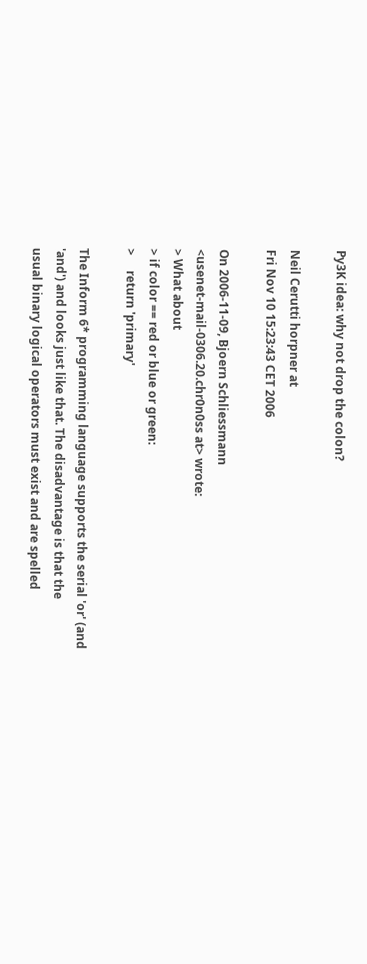Py3K idea: why not drop the colon?

Neil Cerutti horpner at
Fri Nov 10 15:23:43 CET 2006

On 2006-11-09, Bjoern Schliessmann
<usenet-mail-0306.20.chr0n0ss at> wrote:
> What about
> if color == red or blue or green:
>     return 'primary'

The Inform 6* programming language supports the serial 'or' (and
'and') and looks just like that. The disadvantage is that the
usual binary logical operators must exist and are spelled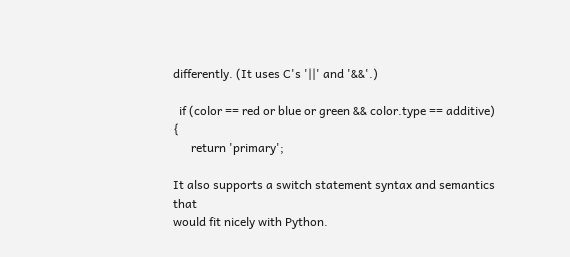differently. (It uses C's '||' and '&&'.)

  if (color == red or blue or green && color.type == additive) {
      return 'primary';

It also supports a switch statement syntax and semantics that
would fit nicely with Python.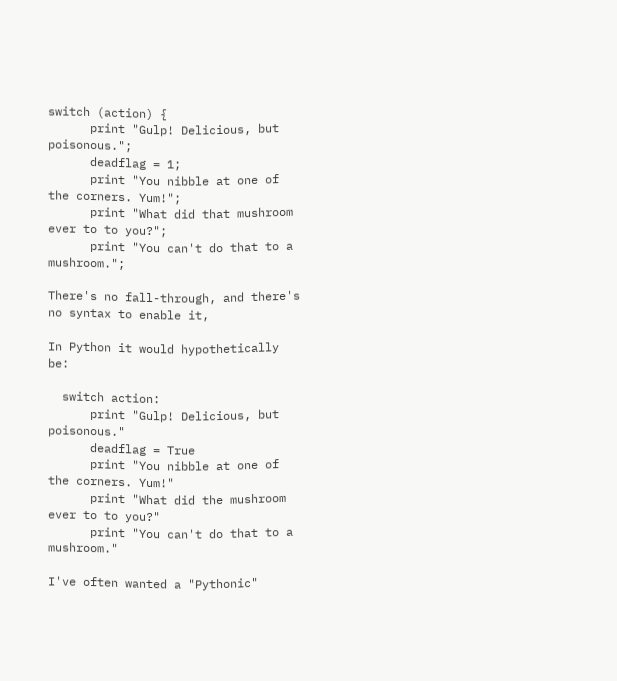switch (action) {
      print "Gulp! Delicious, but poisonous.";
      deadflag = 1;
      print "You nibble at one of the corners. Yum!";
      print "What did that mushroom ever to to you?";
      print "You can't do that to a mushroom.";

There's no fall-through, and there's no syntax to enable it,

In Python it would hypothetically be:

  switch action:
      print "Gulp! Delicious, but poisonous."
      deadflag = True
      print "You nibble at one of the corners. Yum!"
      print "What did the mushroom ever to to you?"
      print "You can't do that to a mushroom."

I've often wanted a "Pythonic"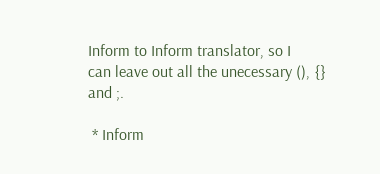Inform to Inform translator, so I
can leave out all the unecessary (), {} and ;.

 * Inform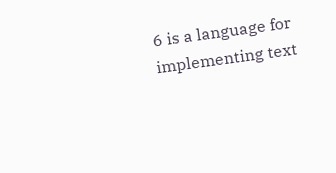6 is a language for implementing text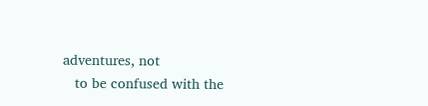adventures, not
   to be confused with the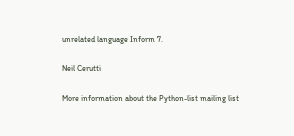unrelated language Inform 7.

Neil Cerutti

More information about the Python-list mailing list